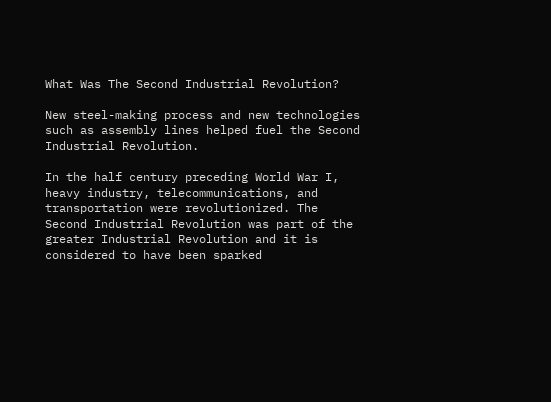What Was The Second Industrial Revolution?

New steel-making process and new technologies such as assembly lines helped fuel the Second Industrial Revolution.

In the half century preceding World War I, heavy industry, telecommunications, and transportation were revolutionized. The Second Industrial Revolution was part of the greater Industrial Revolution and it is considered to have been sparked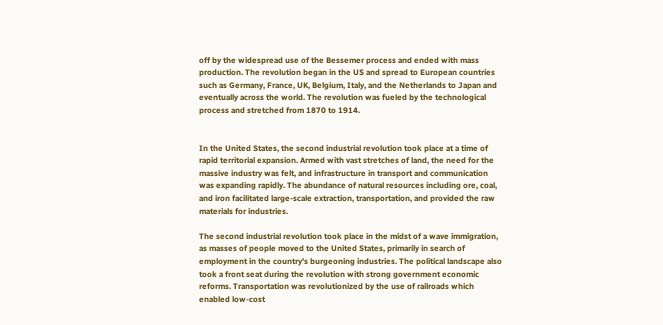off by the widespread use of the Bessemer process and ended with mass production. The revolution began in the US and spread to European countries such as Germany, France, UK, Belgium, Italy, and the Netherlands to Japan and eventually across the world. The revolution was fueled by the technological process and stretched from 1870 to 1914.


In the United States, the second industrial revolution took place at a time of rapid territorial expansion. Armed with vast stretches of land, the need for the massive industry was felt, and infrastructure in transport and communication was expanding rapidly. The abundance of natural resources including ore, coal, and iron facilitated large-scale extraction, transportation, and provided the raw materials for industries.

The second industrial revolution took place in the midst of a wave immigration, as masses of people moved to the United States, primarily in search of employment in the country's burgeoning industries. The political landscape also took a front seat during the revolution with strong government economic reforms. Transportation was revolutionized by the use of railroads which enabled low-cost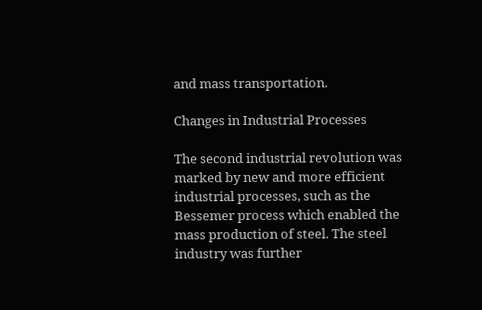and mass transportation.

Changes in Industrial Processes

The second industrial revolution was marked by new and more efficient industrial processes, such as the Bessemer process which enabled the mass production of steel. The steel industry was further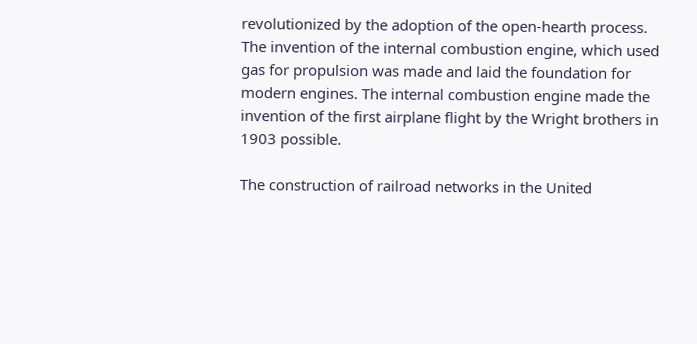revolutionized by the adoption of the open-hearth process. The invention of the internal combustion engine, which used gas for propulsion was made and laid the foundation for modern engines. The internal combustion engine made the invention of the first airplane flight by the Wright brothers in 1903 possible.

The construction of railroad networks in the United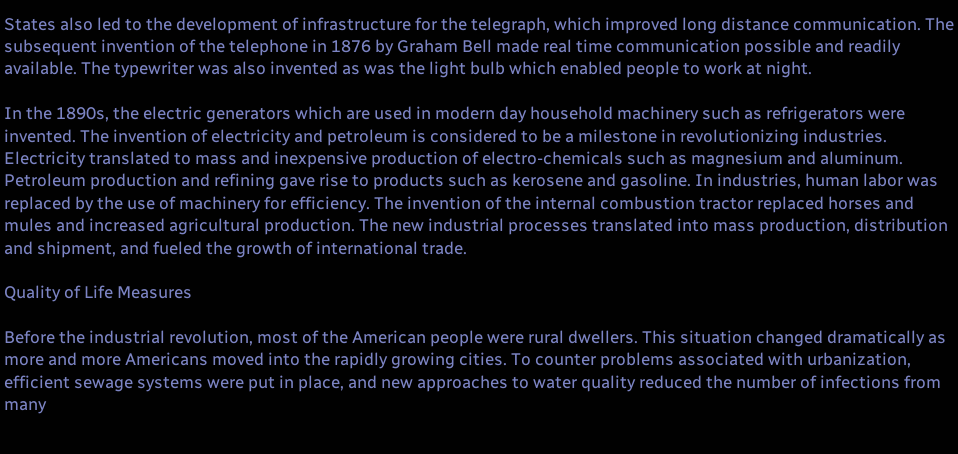States also led to the development of infrastructure for the telegraph, which improved long distance communication. The subsequent invention of the telephone in 1876 by Graham Bell made real time communication possible and readily available. The typewriter was also invented as was the light bulb which enabled people to work at night.

In the 1890s, the electric generators which are used in modern day household machinery such as refrigerators were invented. The invention of electricity and petroleum is considered to be a milestone in revolutionizing industries. Electricity translated to mass and inexpensive production of electro-chemicals such as magnesium and aluminum. Petroleum production and refining gave rise to products such as kerosene and gasoline. In industries, human labor was replaced by the use of machinery for efficiency. The invention of the internal combustion tractor replaced horses and mules and increased agricultural production. The new industrial processes translated into mass production, distribution and shipment, and fueled the growth of international trade.

Quality of Life Measures

Before the industrial revolution, most of the American people were rural dwellers. This situation changed dramatically as more and more Americans moved into the rapidly growing cities. To counter problems associated with urbanization, efficient sewage systems were put in place, and new approaches to water quality reduced the number of infections from many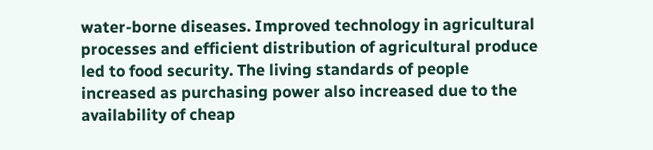water-borne diseases. Improved technology in agricultural processes and efficient distribution of agricultural produce led to food security. The living standards of people increased as purchasing power also increased due to the availability of cheap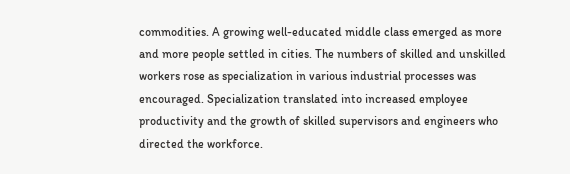commodities. A growing well-educated middle class emerged as more and more people settled in cities. The numbers of skilled and unskilled workers rose as specialization in various industrial processes was encouraged. Specialization translated into increased employee productivity and the growth of skilled supervisors and engineers who directed the workforce.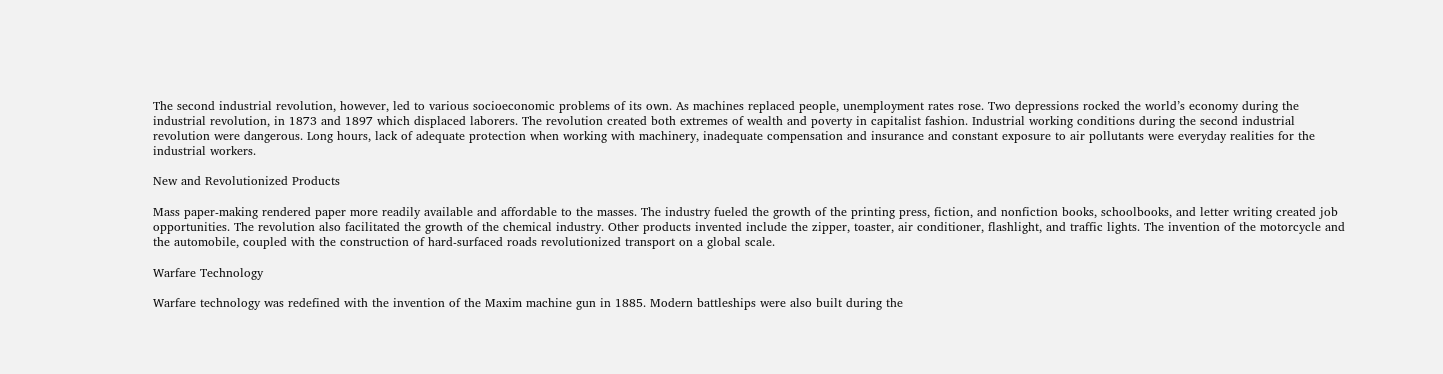The second industrial revolution, however, led to various socioeconomic problems of its own. As machines replaced people, unemployment rates rose. Two depressions rocked the world’s economy during the industrial revolution, in 1873 and 1897 which displaced laborers. The revolution created both extremes of wealth and poverty in capitalist fashion. Industrial working conditions during the second industrial revolution were dangerous. Long hours, lack of adequate protection when working with machinery, inadequate compensation and insurance and constant exposure to air pollutants were everyday realities for the industrial workers.

New and Revolutionized Products

Mass paper-making rendered paper more readily available and affordable to the masses. The industry fueled the growth of the printing press, fiction, and nonfiction books, schoolbooks, and letter writing created job opportunities. The revolution also facilitated the growth of the chemical industry. Other products invented include the zipper, toaster, air conditioner, flashlight, and traffic lights. The invention of the motorcycle and the automobile, coupled with the construction of hard-surfaced roads revolutionized transport on a global scale.

Warfare Technology

Warfare technology was redefined with the invention of the Maxim machine gun in 1885. Modern battleships were also built during the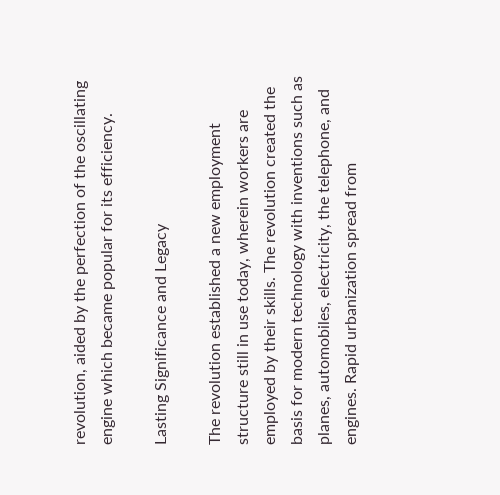revolution, aided by the perfection of the oscillating engine which became popular for its efficiency.

Lasting Significance and Legacy

The revolution established a new employment structure still in use today, wherein workers are employed by their skills. The revolution created the basis for modern technology with inventions such as planes, automobiles, electricity, the telephone, and engines. Rapid urbanization spread from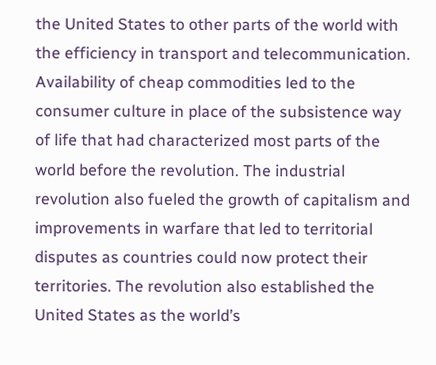the United States to other parts of the world with the efficiency in transport and telecommunication. Availability of cheap commodities led to the consumer culture in place of the subsistence way of life that had characterized most parts of the world before the revolution. The industrial revolution also fueled the growth of capitalism and improvements in warfare that led to territorial disputes as countries could now protect their territories. The revolution also established the United States as the world’s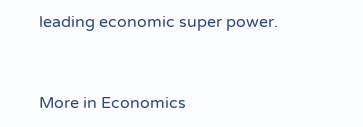leading economic super power.


More in Economics